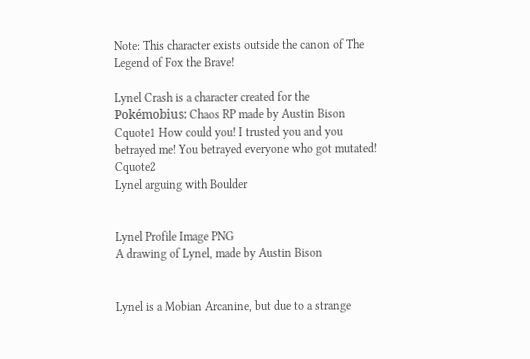Note: This character exists outside the canon of The Legend of Fox the Brave!

Lynel Crash is a character created for the Pokémobius: Chaos RP made by Austin Bison
Cquote1 How could you! I trusted you and you betrayed me! You betrayed everyone who got mutated! Cquote2
Lynel arguing with Boulder


Lynel Profile Image PNG
A drawing of Lynel, made by Austin Bison


Lynel is a Mobian Arcanine, but due to a strange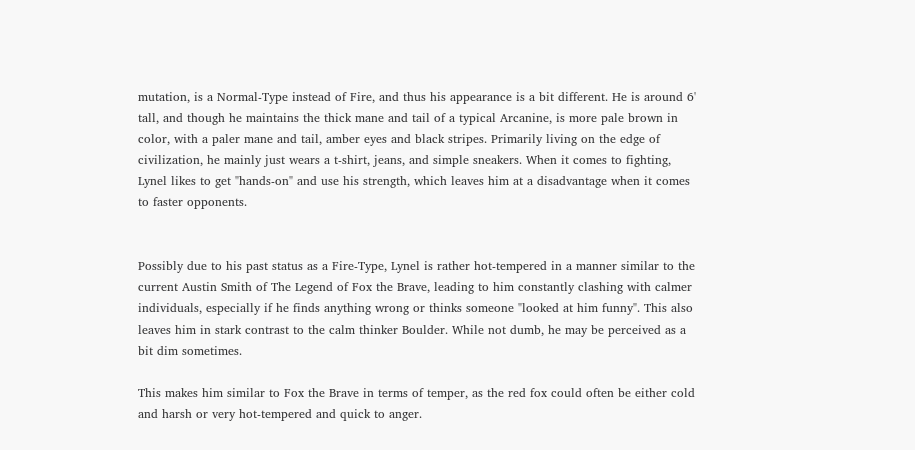mutation, is a Normal-Type instead of Fire, and thus his appearance is a bit different. He is around 6' tall, and though he maintains the thick mane and tail of a typical Arcanine, is more pale brown in color, with a paler mane and tail, amber eyes and black stripes. Primarily living on the edge of civilization, he mainly just wears a t-shirt, jeans, and simple sneakers. When it comes to fighting, Lynel likes to get "hands-on" and use his strength, which leaves him at a disadvantage when it comes to faster opponents.


Possibly due to his past status as a Fire-Type, Lynel is rather hot-tempered in a manner similar to the current Austin Smith of The Legend of Fox the Brave, leading to him constantly clashing with calmer individuals, especially if he finds anything wrong or thinks someone "looked at him funny". This also leaves him in stark contrast to the calm thinker Boulder. While not dumb, he may be perceived as a bit dim sometimes.

This makes him similar to Fox the Brave in terms of temper, as the red fox could often be either cold and harsh or very hot-tempered and quick to anger.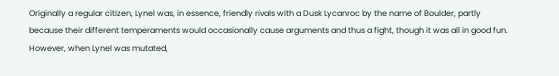Originally a regular citizen, Lynel was, in essence, friendly rivals with a Dusk Lycanroc by the name of Boulder, partly because their different temperaments would occasionally cause arguments and thus a fight, though it was all in good fun. However, when Lynel was mutated,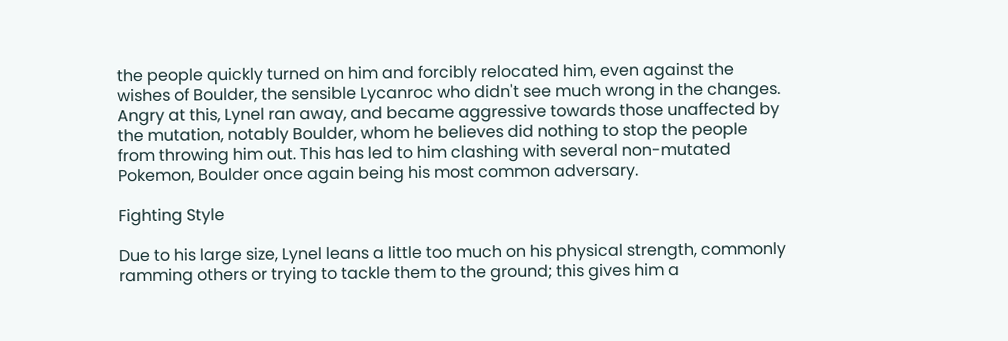the people quickly turned on him and forcibly relocated him, even against the wishes of Boulder, the sensible Lycanroc who didn't see much wrong in the changes. Angry at this, Lynel ran away, and became aggressive towards those unaffected by the mutation, notably Boulder, whom he believes did nothing to stop the people from throwing him out. This has led to him clashing with several non-mutated Pokemon, Boulder once again being his most common adversary.

Fighting Style

Due to his large size, Lynel leans a little too much on his physical strength, commonly ramming others or trying to tackle them to the ground; this gives him a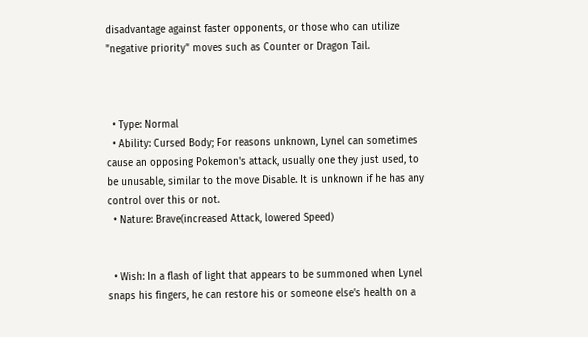disadvantage against faster opponents, or those who can utilize "negative priority" moves such as Counter or Dragon Tail.



  • Type: Normal
  • Ability: Cursed Body; For reasons unknown, Lynel can sometimes cause an opposing Pokemon's attack, usually one they just used, to be unusable, similar to the move Disable. It is unknown if he has any control over this or not.
  • Nature: Brave(increased Attack, lowered Speed)


  • Wish: In a flash of light that appears to be summoned when Lynel snaps his fingers, he can restore his or someone else's health on a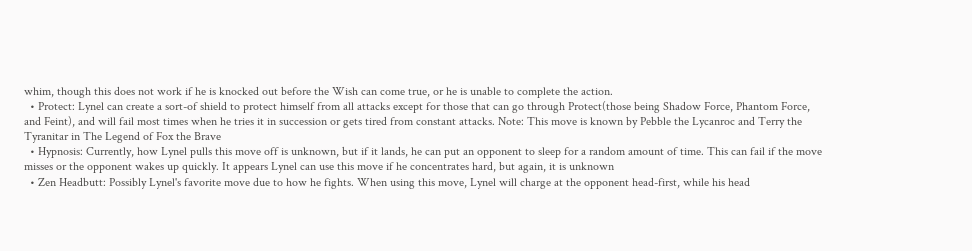whim, though this does not work if he is knocked out before the Wish can come true, or he is unable to complete the action.
  • Protect: Lynel can create a sort-of shield to protect himself from all attacks except for those that can go through Protect(those being Shadow Force, Phantom Force, and Feint), and will fail most times when he tries it in succession or gets tired from constant attacks. Note: This move is known by Pebble the Lycanroc and Terry the Tyranitar in The Legend of Fox the Brave
  • Hypnosis: Currently, how Lynel pulls this move off is unknown, but if it lands, he can put an opponent to sleep for a random amount of time. This can fail if the move misses or the opponent wakes up quickly. It appears Lynel can use this move if he concentrates hard, but again, it is unknown
  • Zen Headbutt: Possibly Lynel's favorite move due to how he fights. When using this move, Lynel will charge at the opponent head-first, while his head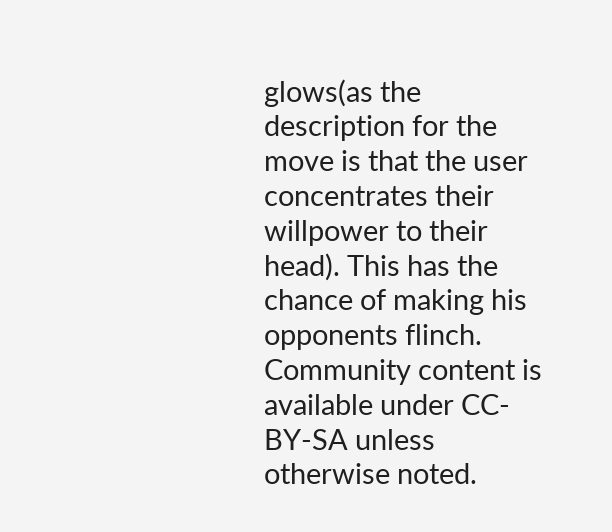glows(as the description for the move is that the user concentrates their willpower to their head). This has the chance of making his opponents flinch.
Community content is available under CC-BY-SA unless otherwise noted.